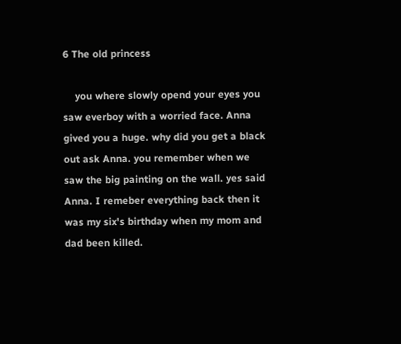6 The old princess

    you where slowly opend your eyes you saw everboy with a worried face. Anna gived you a huge. why did you get a black out ask Anna. you remember when we saw the big painting on the wall. yes said Anna. I remeber everything back then it was my six's birthday when my mom and dad been killed.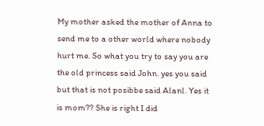My mother asked the mother of Anna to send me to a other world where nobody hurt me. So what you try to say you are the old princess said John. yes you said but that is not posibbe said Alanl. Yes it is mom?? She is right I did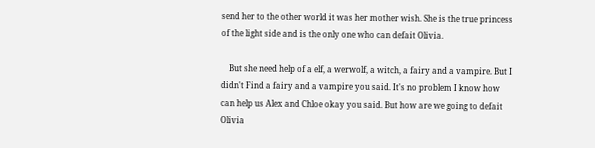send her to the other world it was her mother wish. She is the true princess of the light side and is the only one who can defait Olivia.

    But she need help of a elf, a werwolf, a witch, a fairy and a vampire. But I didn't Find a fairy and a vampire you said. It's no problem I know how can help us Alex and Chloe okay you said. But how are we going to defait Olivia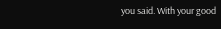you said. With your good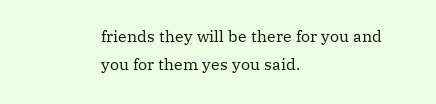friends they will be there for you and you for them yes you said.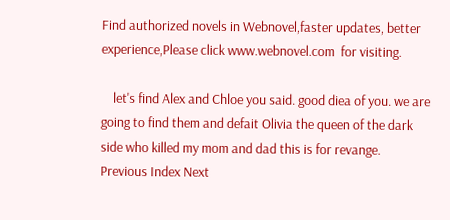Find authorized novels in Webnovel,faster updates, better experience,Please click www.webnovel.com  for visiting.

    let's find Alex and Chloe you said. good diea of you. we are going to find them and defait Olivia the queen of the dark side who killed my mom and dad this is for revange.
Previous Index Next